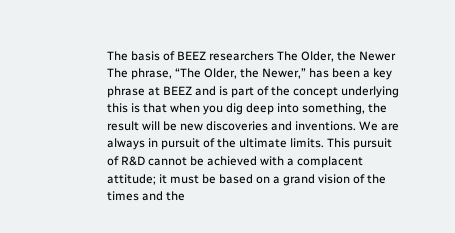The basis of BEEZ researchers The Older, the Newer The phrase, “The Older, the Newer,” has been a key phrase at BEEZ and is part of the concept underlying this is that when you dig deep into something, the result will be new discoveries and inventions. We are always in pursuit of the ultimate limits. This pursuit of R&D cannot be achieved with a complacent attitude; it must be based on a grand vision of the times and the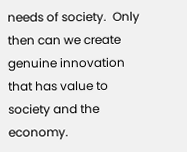needs of society.  Only then can we create genuine innovation that has value to society and the economy.